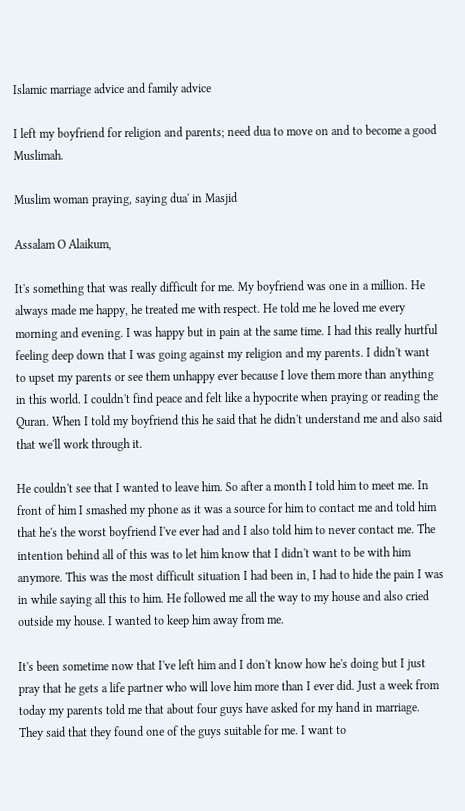Islamic marriage advice and family advice

I left my boyfriend for religion and parents; need dua to move on and to become a good Muslimah.

Muslim woman praying, saying dua' in Masjid

Assalam O Alaikum,

It's something that was really difficult for me. My boyfriend was one in a million. He always made me happy, he treated me with respect. He told me he loved me every morning and evening. I was happy but in pain at the same time. I had this really hurtful feeling deep down that I was going against my religion and my parents. I didn't want to upset my parents or see them unhappy ever because I love them more than anything in this world. I couldn't find peace and felt like a hypocrite when praying or reading the Quran. When I told my boyfriend this he said that he didn't understand me and also said that we'll work through it.

He couldn't see that I wanted to leave him. So after a month I told him to meet me. In front of him I smashed my phone as it was a source for him to contact me and told him that he's the worst boyfriend I've ever had and I also told him to never contact me. The intention behind all of this was to let him know that I didn't want to be with him anymore. This was the most difficult situation I had been in, I had to hide the pain I was in while saying all this to him. He followed me all the way to my house and also cried outside my house. I wanted to keep him away from me.

It's been sometime now that I've left him and I don't know how he's doing but I just pray that he gets a life partner who will love him more than I ever did. Just a week from today my parents told me that about four guys have asked for my hand in marriage. They said that they found one of the guys suitable for me. I want to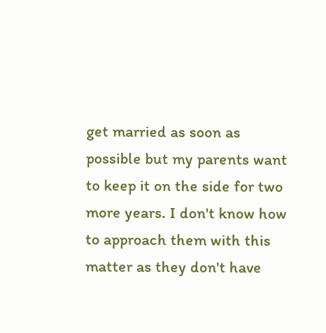get married as soon as possible but my parents want to keep it on the side for two more years. I don't know how to approach them with this matter as they don't have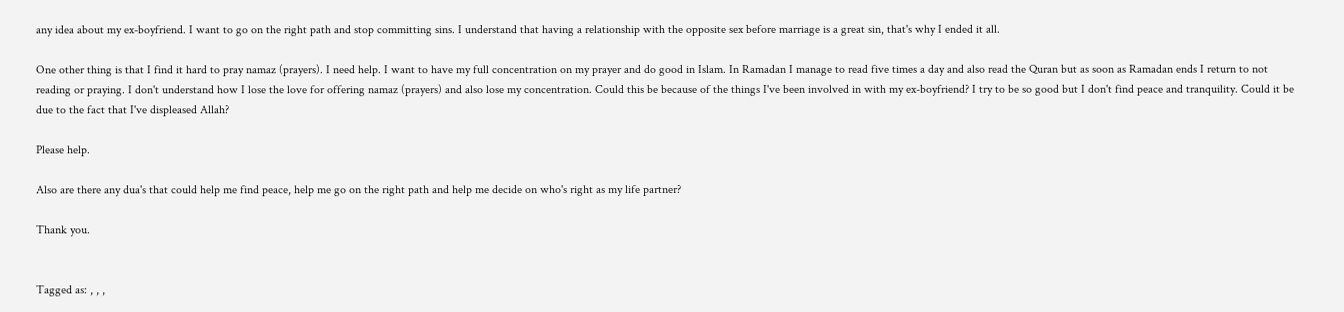any idea about my ex-boyfriend. I want to go on the right path and stop committing sins. I understand that having a relationship with the opposite sex before marriage is a great sin, that's why I ended it all.

One other thing is that I find it hard to pray namaz (prayers). I need help. I want to have my full concentration on my prayer and do good in Islam. In Ramadan I manage to read five times a day and also read the Quran but as soon as Ramadan ends I return to not reading or praying. I don't understand how I lose the love for offering namaz (prayers) and also lose my concentration. Could this be because of the things I've been involved in with my ex-boyfriend? I try to be so good but I don't find peace and tranquility. Could it be due to the fact that I've displeased Allah?

Please help.

Also are there any dua's that could help me find peace, help me go on the right path and help me decide on who's right as my life partner?

Thank you.


Tagged as: , , ,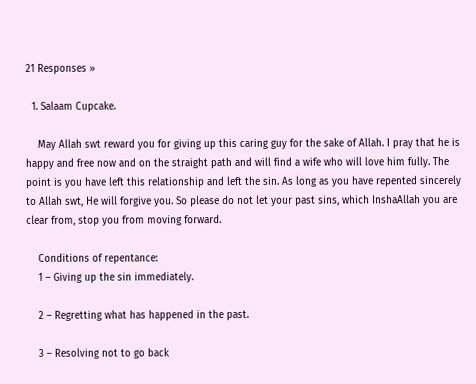21 Responses »

  1. Salaam Cupcake.

    May Allah swt reward you for giving up this caring guy for the sake of Allah. I pray that he is happy and free now and on the straight path and will find a wife who will love him fully. The point is you have left this relationship and left the sin. As long as you have repented sincerely to Allah swt, He will forgive you. So please do not let your past sins, which InshaAllah you are clear from, stop you from moving forward.

    Conditions of repentance:
    1 – Giving up the sin immediately.

    2 – Regretting what has happened in the past.

    3 – Resolving not to go back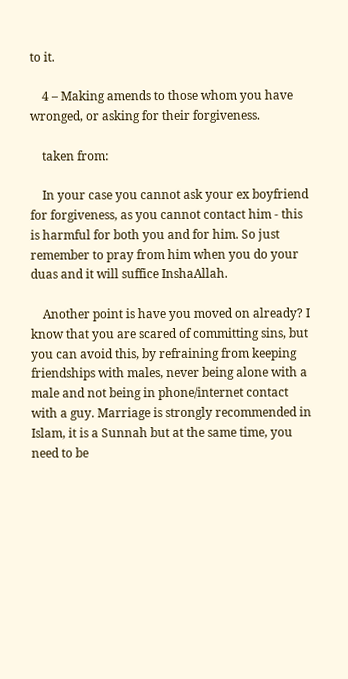to it.

    4 – Making amends to those whom you have wronged, or asking for their forgiveness.

    taken from:

    In your case you cannot ask your ex boyfriend for forgiveness, as you cannot contact him - this is harmful for both you and for him. So just remember to pray from him when you do your duas and it will suffice InshaAllah.

    Another point is have you moved on already? I know that you are scared of committing sins, but you can avoid this, by refraining from keeping friendships with males, never being alone with a male and not being in phone/internet contact with a guy. Marriage is strongly recommended in Islam, it is a Sunnah but at the same time, you need to be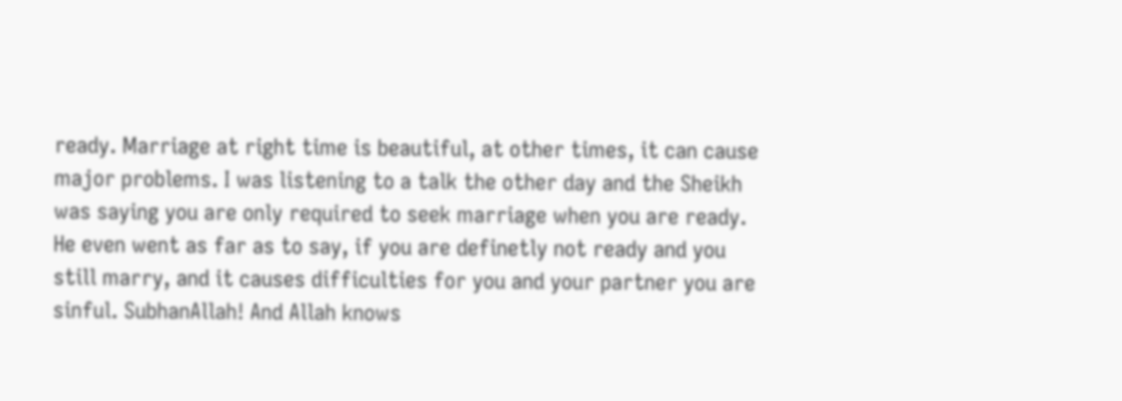ready. Marriage at right time is beautiful, at other times, it can cause major problems. I was listening to a talk the other day and the Sheikh was saying you are only required to seek marriage when you are ready. He even went as far as to say, if you are definetly not ready and you still marry, and it causes difficulties for you and your partner you are sinful. SubhanAllah! And Allah knows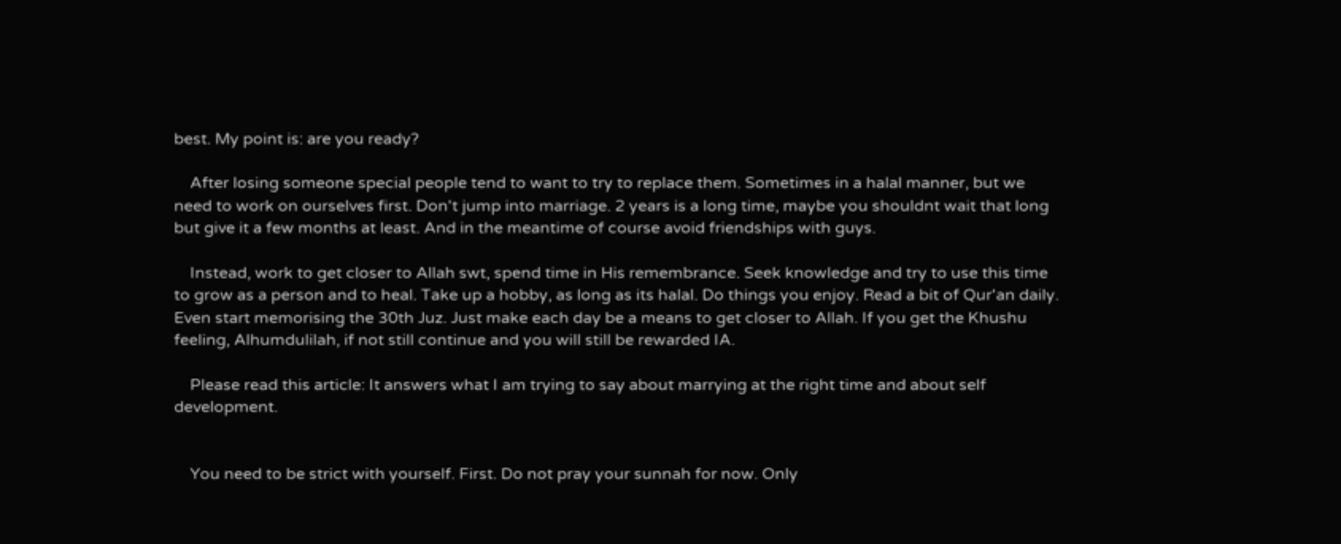best. My point is: are you ready?

    After losing someone special people tend to want to try to replace them. Sometimes in a halal manner, but we need to work on ourselves first. Don't jump into marriage. 2 years is a long time, maybe you shouldnt wait that long but give it a few months at least. And in the meantime of course avoid friendships with guys.

    Instead, work to get closer to Allah swt, spend time in His remembrance. Seek knowledge and try to use this time to grow as a person and to heal. Take up a hobby, as long as its halal. Do things you enjoy. Read a bit of Qur'an daily. Even start memorising the 30th Juz. Just make each day be a means to get closer to Allah. If you get the Khushu feeling, Alhumdulilah, if not still continue and you will still be rewarded IA.

    Please read this article: It answers what I am trying to say about marrying at the right time and about self development.


    You need to be strict with yourself. First. Do not pray your sunnah for now. Only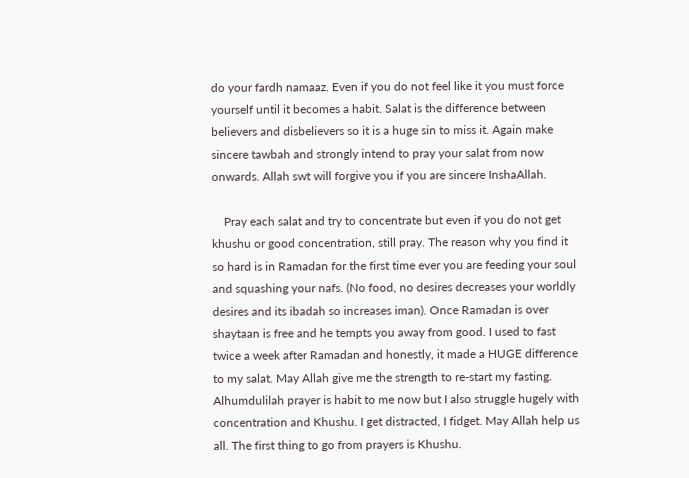do your fardh namaaz. Even if you do not feel like it you must force yourself until it becomes a habit. Salat is the difference between believers and disbelievers so it is a huge sin to miss it. Again make sincere tawbah and strongly intend to pray your salat from now onwards. Allah swt will forgive you if you are sincere InshaAllah.

    Pray each salat and try to concentrate but even if you do not get khushu or good concentration, still pray. The reason why you find it so hard is in Ramadan for the first time ever you are feeding your soul and squashing your nafs. (No food, no desires decreases your worldly desires and its ibadah so increases iman). Once Ramadan is over shaytaan is free and he tempts you away from good. I used to fast twice a week after Ramadan and honestly, it made a HUGE difference to my salat. May Allah give me the strength to re-start my fasting. Alhumdulilah prayer is habit to me now but I also struggle hugely with concentration and Khushu. I get distracted, I fidget. May Allah help us all. The first thing to go from prayers is Khushu.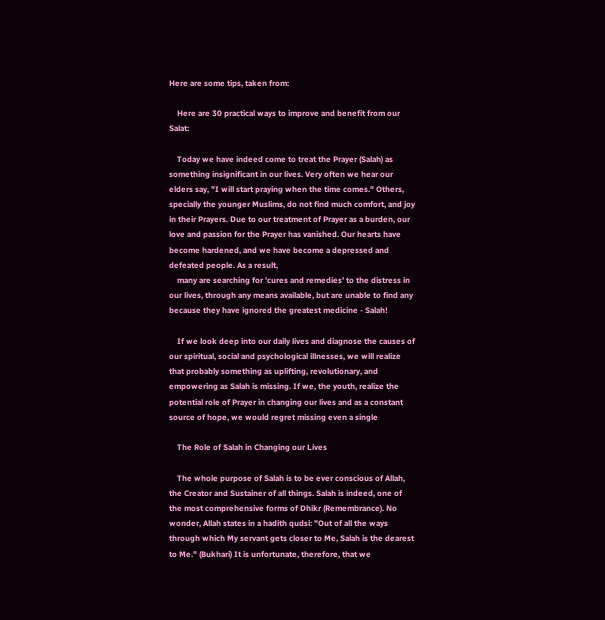Here are some tips, taken from:

    Here are 30 practical ways to improve and benefit from our Salat:

    Today we have indeed come to treat the Prayer (Salah) as something insignificant in our lives. Very often we hear our elders say, "I will start praying when the time comes." Others, specially the younger Muslims, do not find much comfort, and joy in their Prayers. Due to our treatment of Prayer as a burden, our love and passion for the Prayer has vanished. Our hearts have become hardened, and we have become a depressed and defeated people. As a result,
    many are searching for 'cures and remedies' to the distress in our lives, through any means available, but are unable to find any because they have ignored the greatest medicine - Salah!

    If we look deep into our daily lives and diagnose the causes of our spiritual, social and psychological illnesses, we will realize that probably something as uplifting, revolutionary, and empowering as Salah is missing. If we, the youth, realize the potential role of Prayer in changing our lives and as a constant source of hope, we would regret missing even a single

    The Role of Salah in Changing our Lives

    The whole purpose of Salah is to be ever conscious of Allah, the Creator and Sustainer of all things. Salah is indeed, one of the most comprehensive forms of Dhikr (Remembrance). No wonder, Allah states in a hadith qudsi: "Out of all the ways through which My servant gets closer to Me, Salah is the dearest to Me." (Bukhari) It is unfortunate, therefore, that we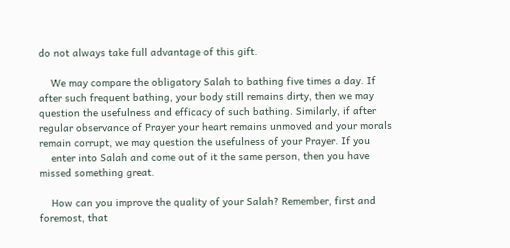do not always take full advantage of this gift.

    We may compare the obligatory Salah to bathing five times a day. If after such frequent bathing, your body still remains dirty, then we may question the usefulness and efficacy of such bathing. Similarly, if after regular observance of Prayer your heart remains unmoved and your morals remain corrupt, we may question the usefulness of your Prayer. If you
    enter into Salah and come out of it the same person, then you have missed something great.

    How can you improve the quality of your Salah? Remember, first and foremost, that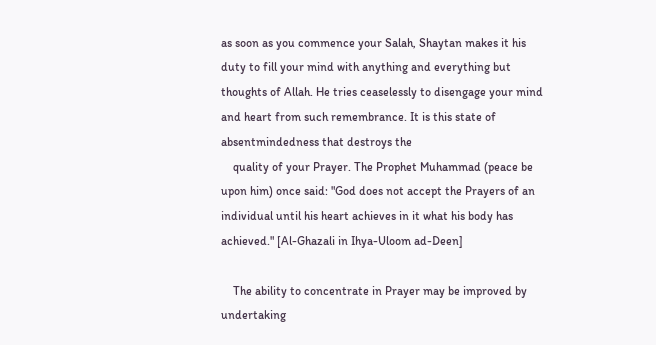as soon as you commence your Salah, Shaytan makes it his duty to fill your mind with anything and everything but thoughts of Allah. He tries ceaselessly to disengage your mind and heart from such remembrance. It is this state of absentmindedness that destroys the
    quality of your Prayer. The Prophet Muhammad (peace be upon him) once said: "God does not accept the Prayers of an individual until his heart achieves in it what his body has achieved." [Al-Ghazali in Ihya-Uloom ad-Deen]

    The ability to concentrate in Prayer may be improved by undertaking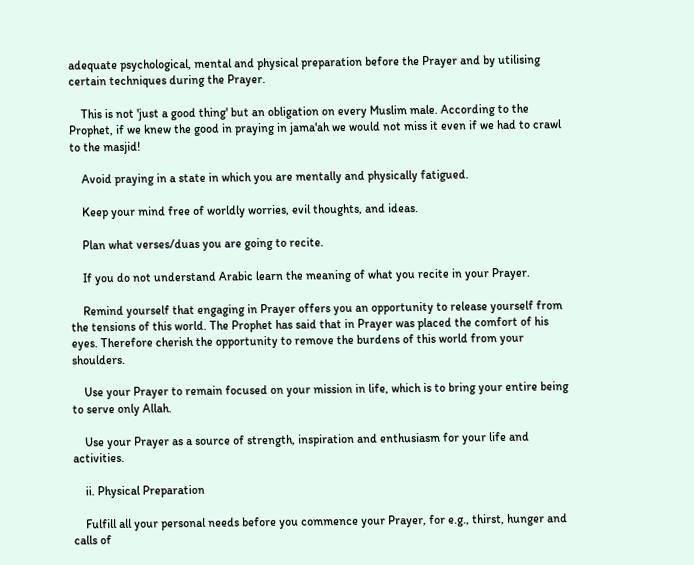adequate psychological, mental and physical preparation before the Prayer and by utilising certain techniques during the Prayer.

    This is not 'just a good thing' but an obligation on every Muslim male. According to the Prophet, if we knew the good in praying in jama'ah we would not miss it even if we had to crawl to the masjid!

    Avoid praying in a state in which you are mentally and physically fatigued.

    Keep your mind free of worldly worries, evil thoughts, and ideas.

    Plan what verses/duas you are going to recite.

    If you do not understand Arabic learn the meaning of what you recite in your Prayer.

    Remind yourself that engaging in Prayer offers you an opportunity to release yourself from the tensions of this world. The Prophet has said that in Prayer was placed the comfort of his eyes. Therefore cherish the opportunity to remove the burdens of this world from your shoulders.

    Use your Prayer to remain focused on your mission in life, which is to bring your entire being to serve only Allah.

    Use your Prayer as a source of strength, inspiration and enthusiasm for your life and activities.

    ii. Physical Preparation

    Fulfill all your personal needs before you commence your Prayer, for e.g., thirst, hunger and calls of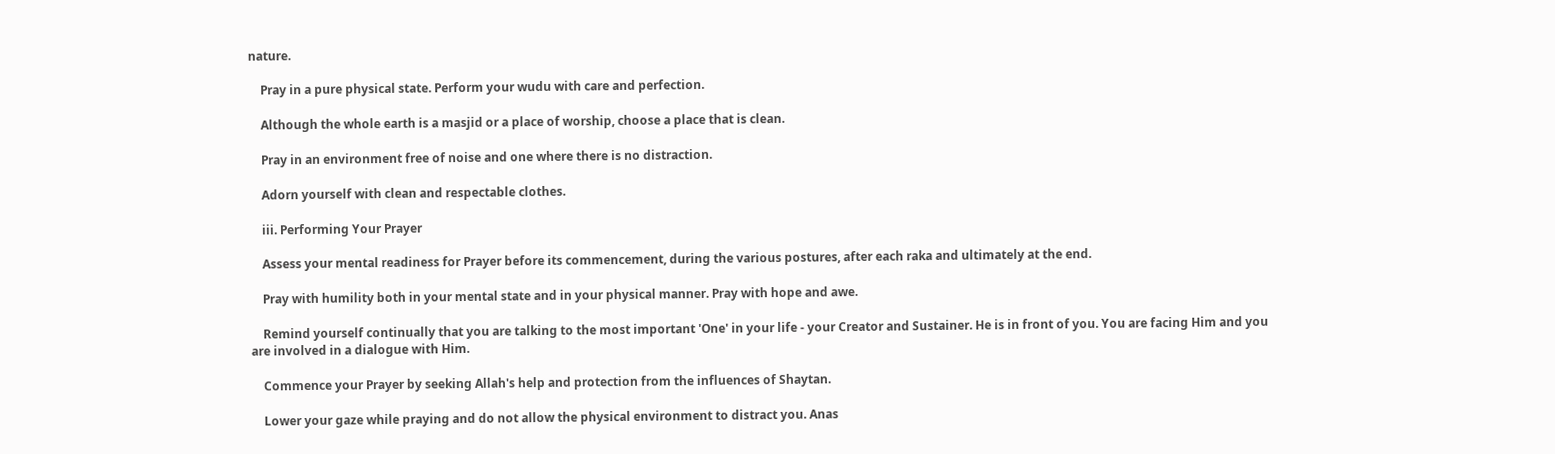nature.

    Pray in a pure physical state. Perform your wudu with care and perfection.

    Although the whole earth is a masjid or a place of worship, choose a place that is clean.

    Pray in an environment free of noise and one where there is no distraction.

    Adorn yourself with clean and respectable clothes.

    iii. Performing Your Prayer

    Assess your mental readiness for Prayer before its commencement, during the various postures, after each raka and ultimately at the end.

    Pray with humility both in your mental state and in your physical manner. Pray with hope and awe.

    Remind yourself continually that you are talking to the most important 'One' in your life - your Creator and Sustainer. He is in front of you. You are facing Him and you are involved in a dialogue with Him.

    Commence your Prayer by seeking Allah's help and protection from the influences of Shaytan.

    Lower your gaze while praying and do not allow the physical environment to distract you. Anas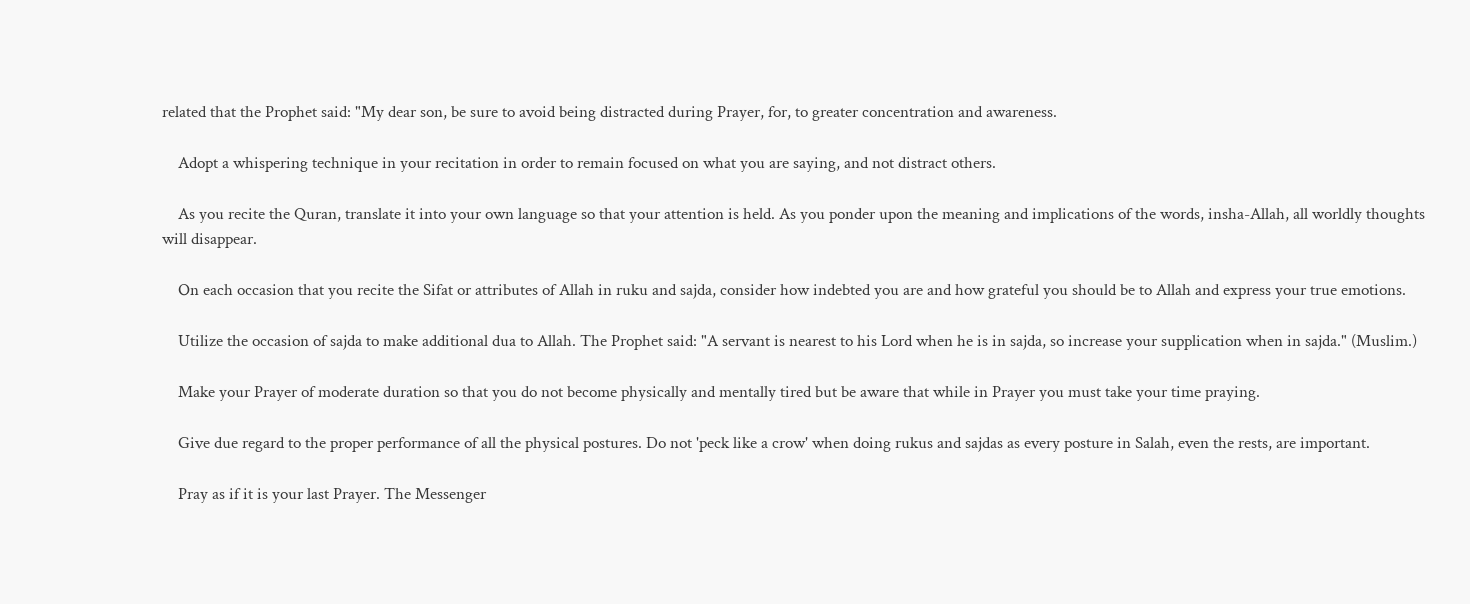related that the Prophet said: "My dear son, be sure to avoid being distracted during Prayer, for, to greater concentration and awareness.

    Adopt a whispering technique in your recitation in order to remain focused on what you are saying, and not distract others.

    As you recite the Quran, translate it into your own language so that your attention is held. As you ponder upon the meaning and implications of the words, insha-Allah, all worldly thoughts will disappear.

    On each occasion that you recite the Sifat or attributes of Allah in ruku and sajda, consider how indebted you are and how grateful you should be to Allah and express your true emotions.

    Utilize the occasion of sajda to make additional dua to Allah. The Prophet said: "A servant is nearest to his Lord when he is in sajda, so increase your supplication when in sajda." (Muslim.)

    Make your Prayer of moderate duration so that you do not become physically and mentally tired but be aware that while in Prayer you must take your time praying.

    Give due regard to the proper performance of all the physical postures. Do not 'peck like a crow' when doing rukus and sajdas as every posture in Salah, even the rests, are important.

    Pray as if it is your last Prayer. The Messenger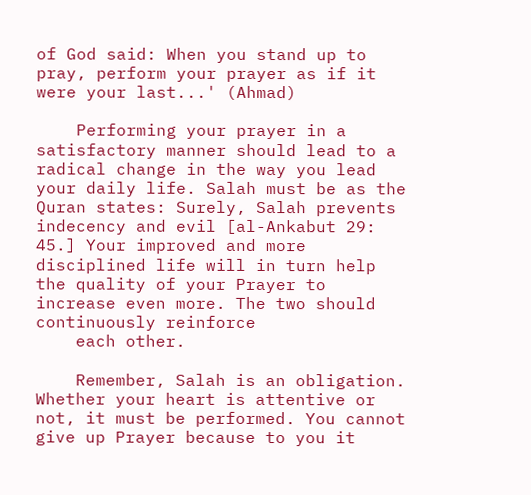of God said: When you stand up to pray, perform your prayer as if it were your last...' (Ahmad)

    Performing your prayer in a satisfactory manner should lead to a radical change in the way you lead your daily life. Salah must be as the Quran states: Surely, Salah prevents indecency and evil [al-Ankabut 29: 45.] Your improved and more disciplined life will in turn help the quality of your Prayer to increase even more. The two should continuously reinforce
    each other.

    Remember, Salah is an obligation. Whether your heart is attentive or not, it must be performed. You cannot give up Prayer because to you it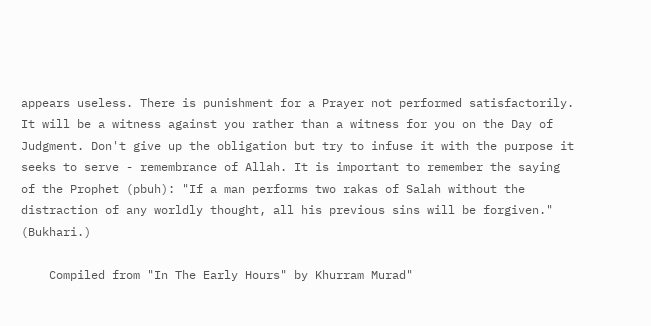appears useless. There is punishment for a Prayer not performed satisfactorily. It will be a witness against you rather than a witness for you on the Day of Judgment. Don't give up the obligation but try to infuse it with the purpose it seeks to serve - remembrance of Allah. It is important to remember the saying of the Prophet (pbuh): "If a man performs two rakas of Salah without the distraction of any worldly thought, all his previous sins will be forgiven." (Bukhari.)

    Compiled from "In The Early Hours" by Khurram Murad"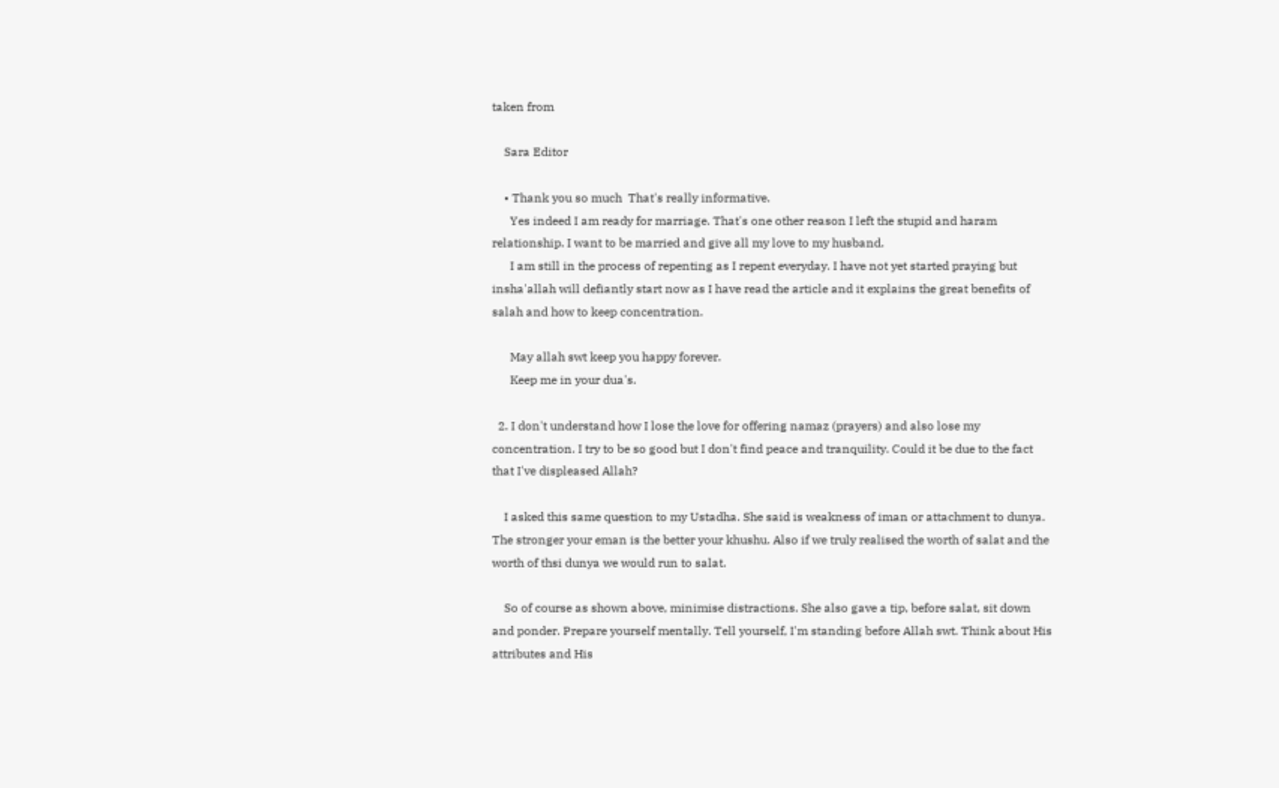taken from

    Sara Editor

    • Thank you so much  That's really informative.
      Yes indeed I am ready for marriage. That's one other reason I left the stupid and haram relationship. I want to be married and give all my love to my husband.
      I am still in the process of repenting as I repent everyday. I have not yet started praying but insha'allah will defiantly start now as I have read the article and it explains the great benefits of salah and how to keep concentration.

      May allah swt keep you happy forever.
      Keep me in your dua's.

  2. I don't understand how I lose the love for offering namaz (prayers) and also lose my concentration. I try to be so good but I don't find peace and tranquility. Could it be due to the fact that I've displeased Allah?

    I asked this same question to my Ustadha. She said is weakness of iman or attachment to dunya. The stronger your eman is the better your khushu. Also if we truly realised the worth of salat and the worth of thsi dunya we would run to salat.

    So of course as shown above, minimise distractions. She also gave a tip, before salat, sit down and ponder. Prepare yourself mentally. Tell yourself, I'm standing before Allah swt. Think about His attributes and His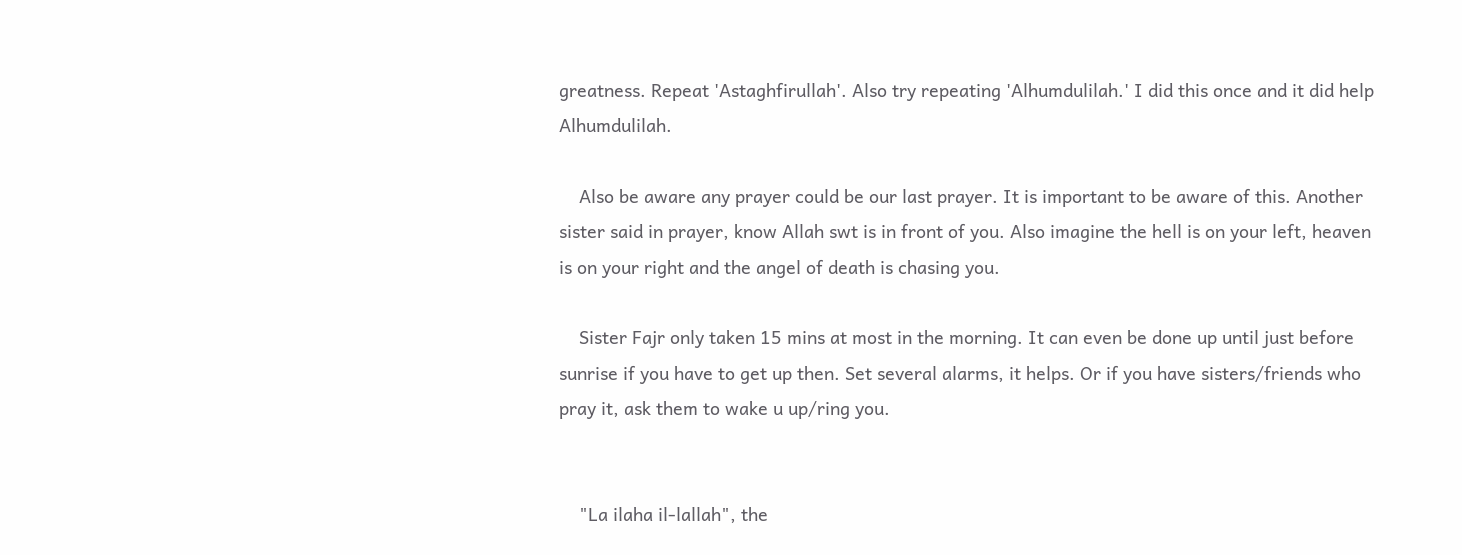greatness. Repeat 'Astaghfirullah'. Also try repeating 'Alhumdulilah.' I did this once and it did help Alhumdulilah.

    Also be aware any prayer could be our last prayer. It is important to be aware of this. Another sister said in prayer, know Allah swt is in front of you. Also imagine the hell is on your left, heaven is on your right and the angel of death is chasing you.

    Sister Fajr only taken 15 mins at most in the morning. It can even be done up until just before sunrise if you have to get up then. Set several alarms, it helps. Or if you have sisters/friends who pray it, ask them to wake u up/ring you.


    "La ilaha il-lallah", the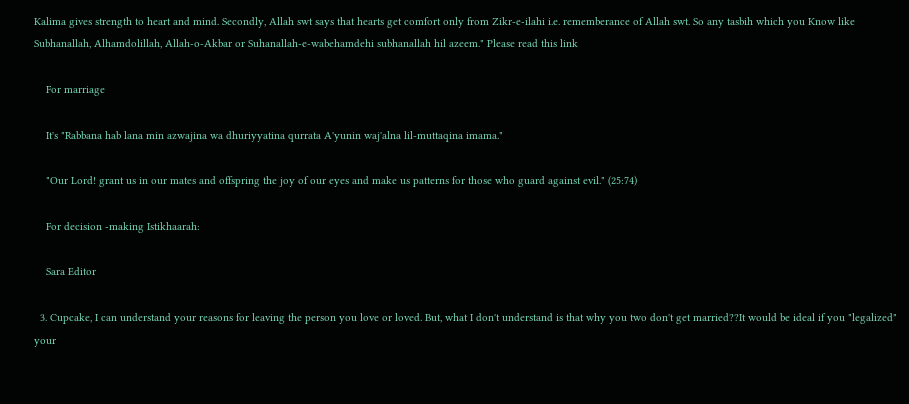Kalima gives strength to heart and mind. Secondly, Allah swt says that hearts get comfort only from Zikr-e-ilahi i.e. rememberance of Allah swt. So any tasbih which you Know like Subhanallah, Alhamdolillah, Allah-o-Akbar or Suhanallah-e-wabehamdehi subhanallah hil azeem." Please read this link

    For marriage

    It's "Rabbana hab lana min azwajina wa dhuriyyatina qurrata A'yunin waj'alna lil-muttaqina imama."

    "Our Lord! grant us in our mates and offspring the joy of our eyes and make us patterns for those who guard against evil." (25:74)

    For decision -making Istikhaarah:

    Sara Editor

  3. Cupcake, I can understand your reasons for leaving the person you love or loved. But, what I don't understand is that why you two don't get married??It would be ideal if you "legalized" your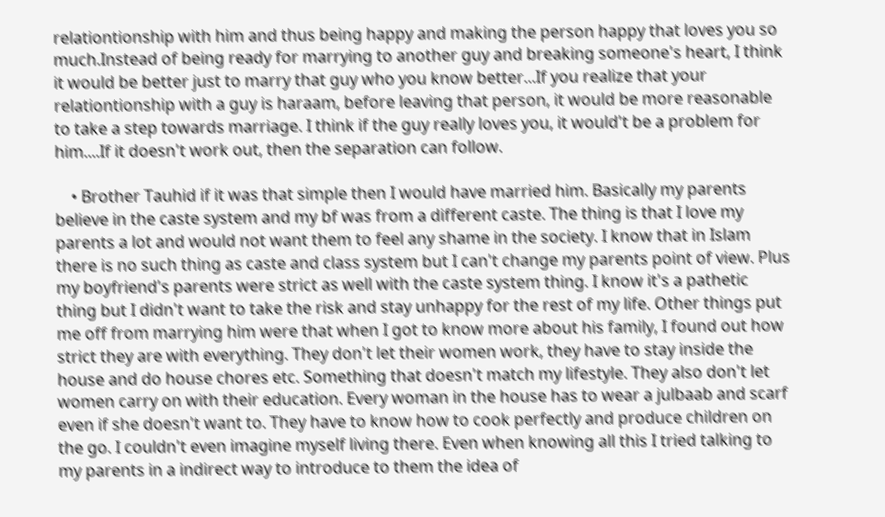relationtionship with him and thus being happy and making the person happy that loves you so much.Instead of being ready for marrying to another guy and breaking someone's heart, I think it would be better just to marry that guy who you know better...If you realize that your relationtionship with a guy is haraam, before leaving that person, it would be more reasonable to take a step towards marriage. I think if the guy really loves you, it would't be a problem for him....If it doesn't work out, then the separation can follow.

    • Brother Tauhid if it was that simple then I would have married him. Basically my parents believe in the caste system and my bf was from a different caste. The thing is that I love my parents a lot and would not want them to feel any shame in the society. I know that in Islam there is no such thing as caste and class system but I can't change my parents point of view. Plus my boyfriend's parents were strict as well with the caste system thing. I know it's a pathetic thing but I didn't want to take the risk and stay unhappy for the rest of my life. Other things put me off from marrying him were that when I got to know more about his family, I found out how strict they are with everything. They don't let their women work, they have to stay inside the house and do house chores etc. Something that doesn't match my lifestyle. They also don't let women carry on with their education. Every woman in the house has to wear a julbaab and scarf even if she doesn't want to. They have to know how to cook perfectly and produce children on the go. I couldn't even imagine myself living there. Even when knowing all this I tried talking to my parents in a indirect way to introduce to them the idea of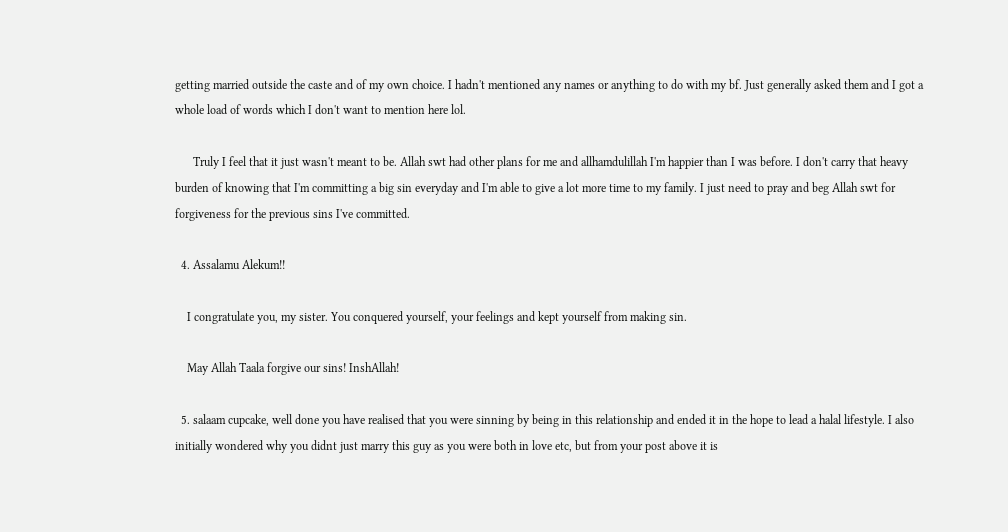getting married outside the caste and of my own choice. I hadn't mentioned any names or anything to do with my bf. Just generally asked them and I got a whole load of words which I don't want to mention here lol.

      Truly I feel that it just wasn't meant to be. Allah swt had other plans for me and allhamdulillah I'm happier than I was before. I don't carry that heavy burden of knowing that I'm committing a big sin everyday and I'm able to give a lot more time to my family. I just need to pray and beg Allah swt for forgiveness for the previous sins I've committed.

  4. Assalamu Alekum!!

    I congratulate you, my sister. You conquered yourself, your feelings and kept yourself from making sin.

    May Allah Taala forgive our sins! InshAllah!

  5. salaam cupcake, well done you have realised that you were sinning by being in this relationship and ended it in the hope to lead a halal lifestyle. I also initially wondered why you didnt just marry this guy as you were both in love etc, but from your post above it is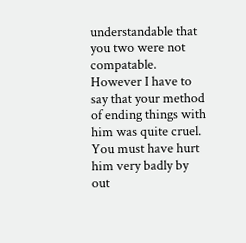understandable that you two were not compatable. However I have to say that your method of ending things with him was quite cruel. You must have hurt him very badly by out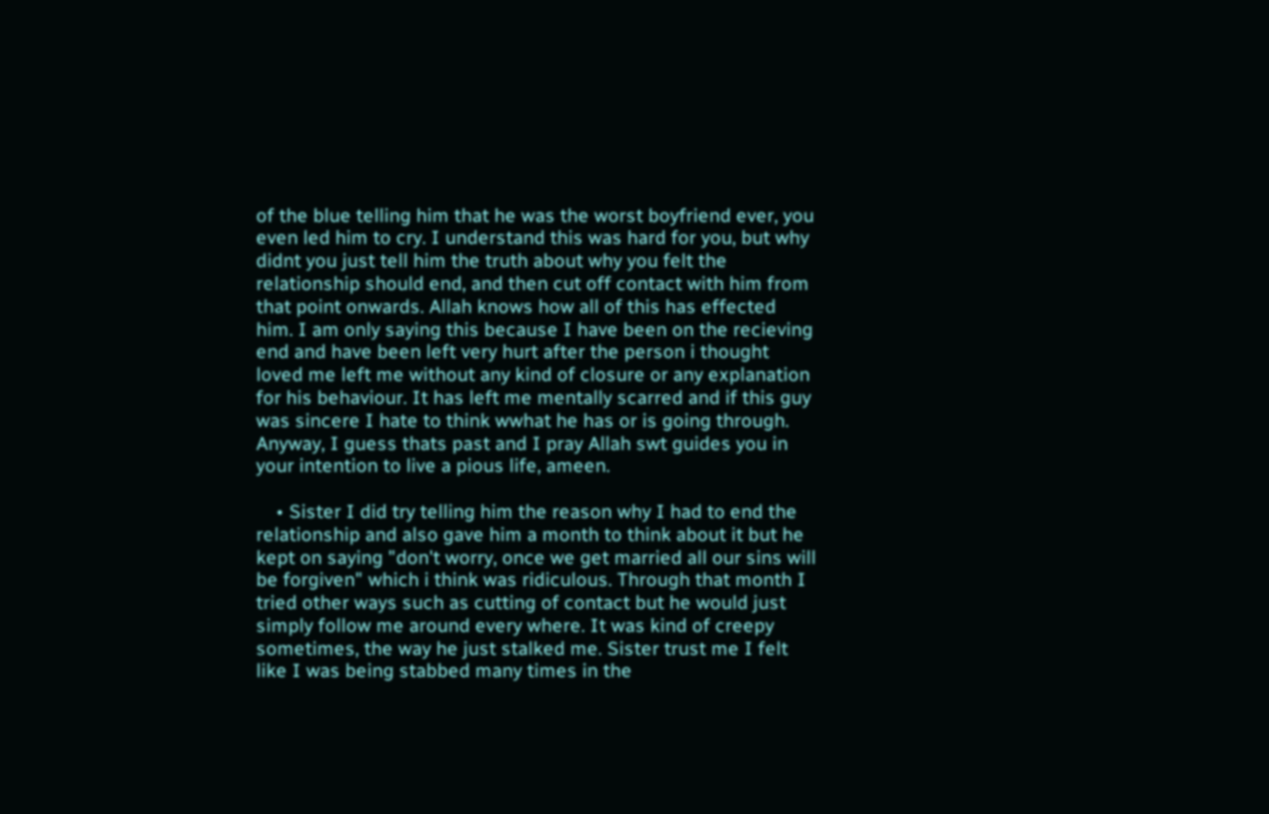of the blue telling him that he was the worst boyfriend ever, you even led him to cry. I understand this was hard for you, but why didnt you just tell him the truth about why you felt the relationship should end, and then cut off contact with him from that point onwards. Allah knows how all of this has effected him. I am only saying this because I have been on the recieving end and have been left very hurt after the person i thought loved me left me without any kind of closure or any explanation for his behaviour. It has left me mentally scarred and if this guy was sincere I hate to think wwhat he has or is going through. Anyway, I guess thats past and I pray Allah swt guides you in your intention to live a pious life, ameen.

    • Sister I did try telling him the reason why I had to end the relationship and also gave him a month to think about it but he kept on saying "don't worry, once we get married all our sins will be forgiven" which i think was ridiculous. Through that month I tried other ways such as cutting of contact but he would just simply follow me around every where. It was kind of creepy sometimes, the way he just stalked me. Sister trust me I felt like I was being stabbed many times in the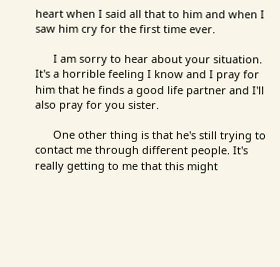heart when I said all that to him and when I saw him cry for the first time ever.

      I am sorry to hear about your situation. It's a horrible feeling I know and I pray for him that he finds a good life partner and I'll also pray for you sister.

      One other thing is that he's still trying to contact me through different people. It's really getting to me that this might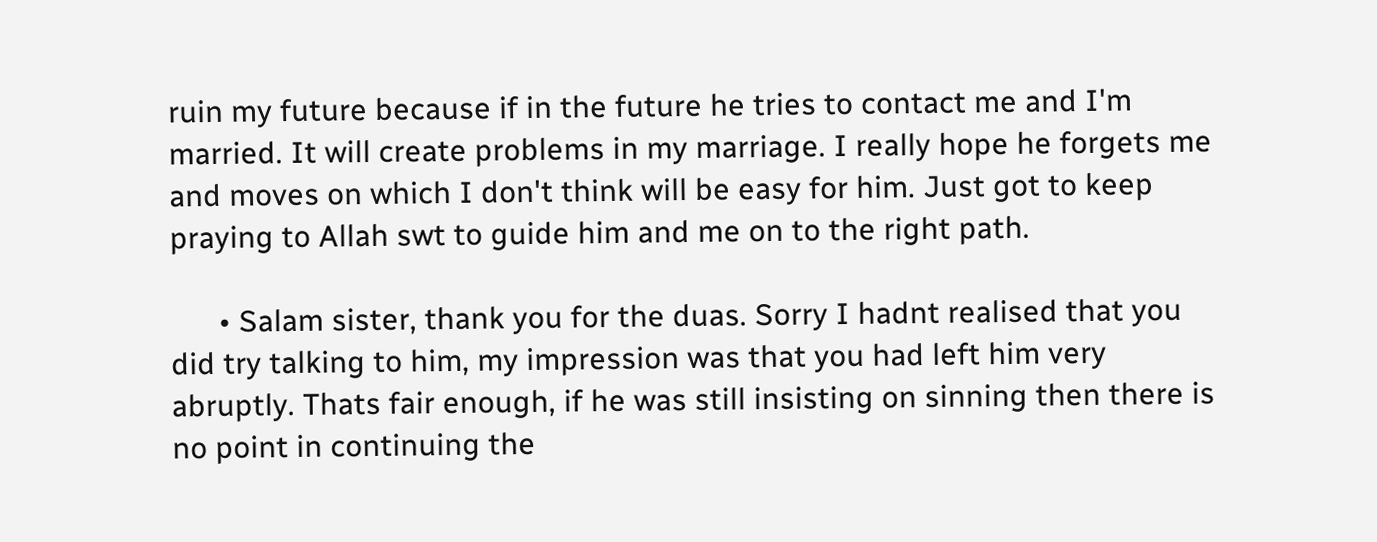ruin my future because if in the future he tries to contact me and I'm married. It will create problems in my marriage. I really hope he forgets me and moves on which I don't think will be easy for him. Just got to keep praying to Allah swt to guide him and me on to the right path.

      • Salam sister, thank you for the duas. Sorry I hadnt realised that you did try talking to him, my impression was that you had left him very abruptly. Thats fair enough, if he was still insisting on sinning then there is no point in continuing the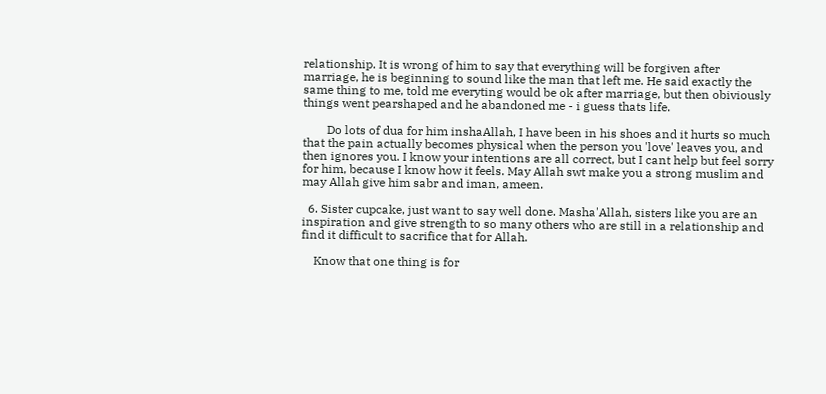relationship. It is wrong of him to say that everything will be forgiven after marriage, he is beginning to sound like the man that left me. He said exactly the same thing to me, told me everyting would be ok after marriage, but then obiviously things went pearshaped and he abandoned me - i guess thats life.

        Do lots of dua for him inshaAllah, I have been in his shoes and it hurts so much that the pain actually becomes physical when the person you 'love' leaves you, and then ignores you. I know your intentions are all correct, but I cant help but feel sorry for him, because I know how it feels. May Allah swt make you a strong muslim and may Allah give him sabr and iman, ameen.

  6. Sister cupcake, just want to say well done. Masha'Allah, sisters like you are an inspiration and give strength to so many others who are still in a relationship and find it difficult to sacrifice that for Allah.

    Know that one thing is for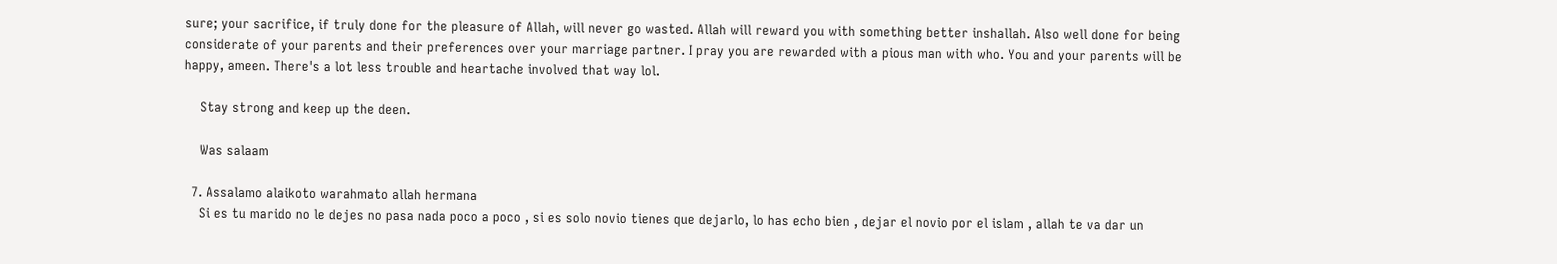sure; your sacrifice, if truly done for the pleasure of Allah, will never go wasted. Allah will reward you with something better inshallah. Also well done for being considerate of your parents and their preferences over your marriage partner. I pray you are rewarded with a pious man with who. You and your parents will be happy, ameen. There's a lot less trouble and heartache involved that way lol.

    Stay strong and keep up the deen.

    Was salaam

  7. Assalamo alaikoto warahmato allah hermana
    Si es tu marido no le dejes no pasa nada poco a poco , si es solo novio tienes que dejarlo, lo has echo bien , dejar el novio por el islam , allah te va dar un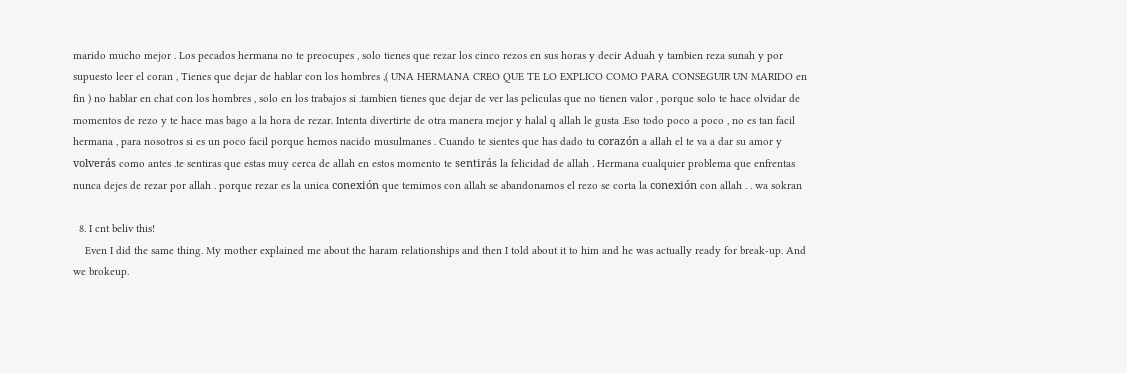marido mucho mejor . Los pecados hermana no te preocupes , solo tienes que rezar los cinco rezos en sus horas y decir Aduah y tambien reza sunah y por supuesto leer el coran , Tienes que dejar de hablar con los hombres ,( UNA HERMANA CREO QUE TE LO EXPLICO COMO PARA CONSEGUIR UN MARIDO en fin ) no hablar en chat con los hombres , solo en los trabajos si .tambien tienes que dejar de ver las peliculas que no tienen valor , porque solo te hace olvidar de momentos de rezo y te hace mas bago a la hora de rezar. Intenta divertirte de otra manera mejor y halal q allah le gusta .Eso todo poco a poco , no es tan facil hermana , para nosotros si es un poco facil porque hemos nacido musulmanes . Cuando te sientes que has dado tu corazón a allah el te va a dar su amor y volverás como antes .te sentiras que estas muy cerca de allah en estos momento te sentirás la felicidad de allah . Hermana cualquier problema que enfrentas nunca dejes de rezar por allah . porque rezar es la unica conexión que temimos con allah se abandonamos el rezo se corta la conexión con allah . . wa sokran

  8. I cnt beliv this!
    Even I did the same thing. My mother explained me about the haram relationships and then I told about it to him and he was actually ready for break-up. And we brokeup.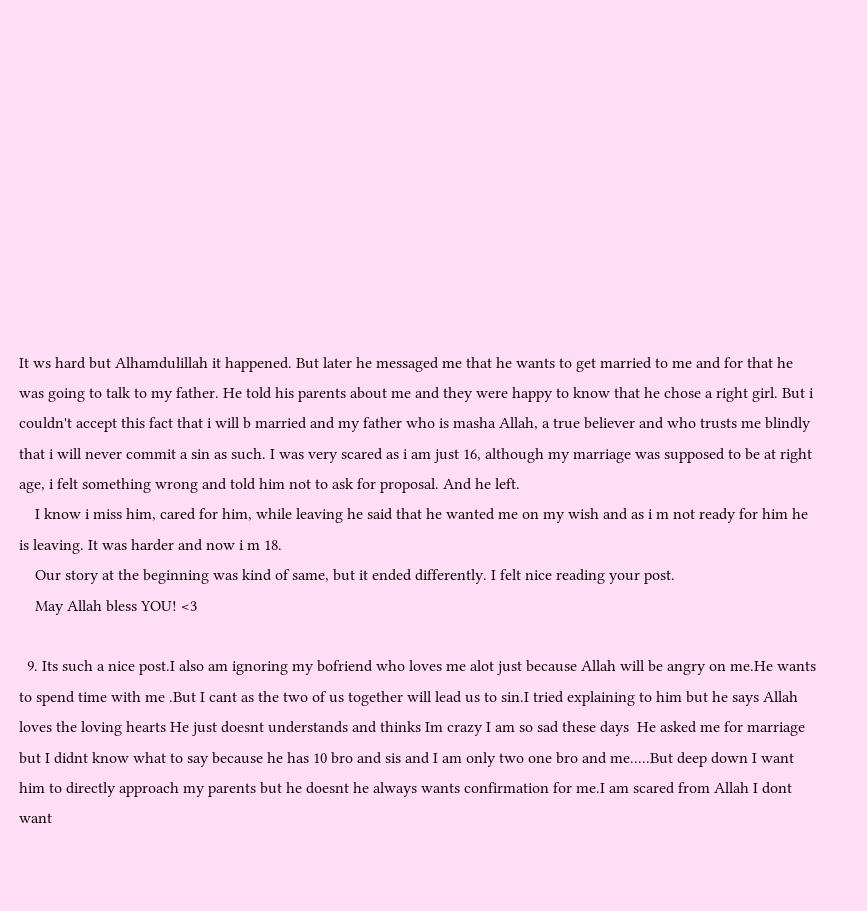It ws hard but Alhamdulillah it happened. But later he messaged me that he wants to get married to me and for that he was going to talk to my father. He told his parents about me and they were happy to know that he chose a right girl. But i couldn't accept this fact that i will b married and my father who is masha Allah, a true believer and who trusts me blindly that i will never commit a sin as such. I was very scared as i am just 16, although my marriage was supposed to be at right age, i felt something wrong and told him not to ask for proposal. And he left.
    I know i miss him, cared for him, while leaving he said that he wanted me on my wish and as i m not ready for him he is leaving. It was harder and now i m 18.
    Our story at the beginning was kind of same, but it ended differently. I felt nice reading your post.
    May Allah bless YOU! <3

  9. Its such a nice post.I also am ignoring my bofriend who loves me alot just because Allah will be angry on me.He wants to spend time with me .But I cant as the two of us together will lead us to sin.I tried explaining to him but he says Allah loves the loving hearts He just doesnt understands and thinks Im crazy I am so sad these days  He asked me for marriage but I didnt know what to say because he has 10 bro and sis and I am only two one bro and me.....But deep down I want him to directly approach my parents but he doesnt he always wants confirmation for me.I am scared from Allah I dont want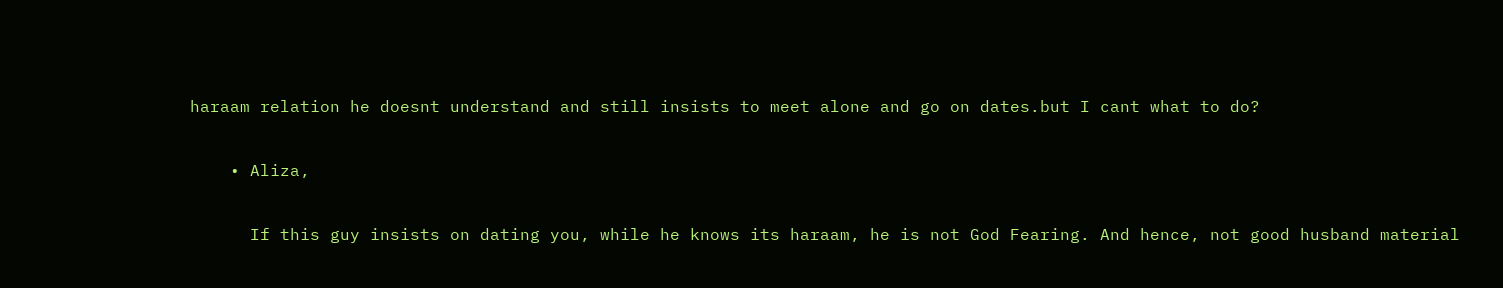haraam relation he doesnt understand and still insists to meet alone and go on dates.but I cant what to do?

    • Aliza,

      If this guy insists on dating you, while he knows its haraam, he is not God Fearing. And hence, not good husband material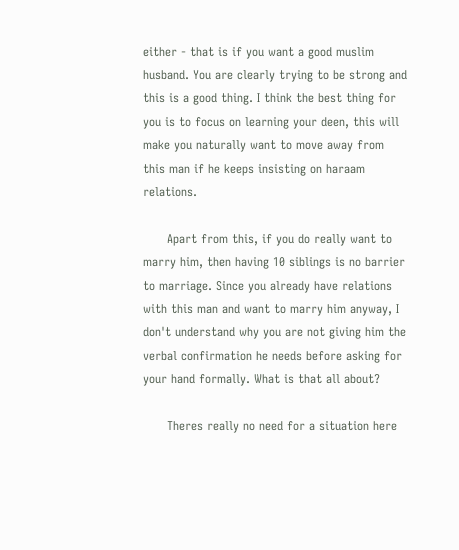either - that is if you want a good muslim husband. You are clearly trying to be strong and this is a good thing. I think the best thing for you is to focus on learning your deen, this will make you naturally want to move away from this man if he keeps insisting on haraam relations.

      Apart from this, if you do really want to marry him, then having 10 siblings is no barrier to marriage. Since you already have relations with this man and want to marry him anyway, I don't understand why you are not giving him the verbal confirmation he needs before asking for your hand formally. What is that all about?

      Theres really no need for a situation here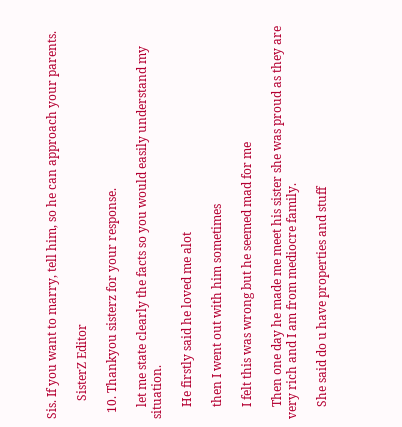Sis. If you want to marry, tell him, so he can approach your parents.

      SisterZ Editor

  10. Thankyou sisterz for your response.

    let me state clearly the facts so you would easily understand my situation.

    He firstly said he loved me alot

    then I went out with him sometimes

    I felt this was wrong but he seemed mad for me

    Then one day he made me meet his sister she was proud as they are very rich and I am from mediocre family.

    She said do u have properties and stuff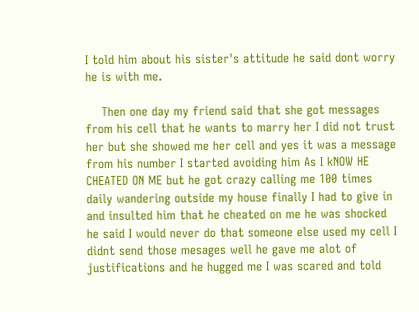I told him about his sister's attitude he said dont worry he is with me.

    Then one day my friend said that she got messages from his cell that he wants to marry her I did not trust her but she showed me her cell and yes it was a message from his number I started avoiding him As I kNOW HE CHEATED ON ME but he got crazy calling me 100 times daily wandering outside my house finally I had to give in and insulted him that he cheated on me he was shocked he said I would never do that someone else used my cell I didnt send those mesages well he gave me alot of justifications and he hugged me I was scared and told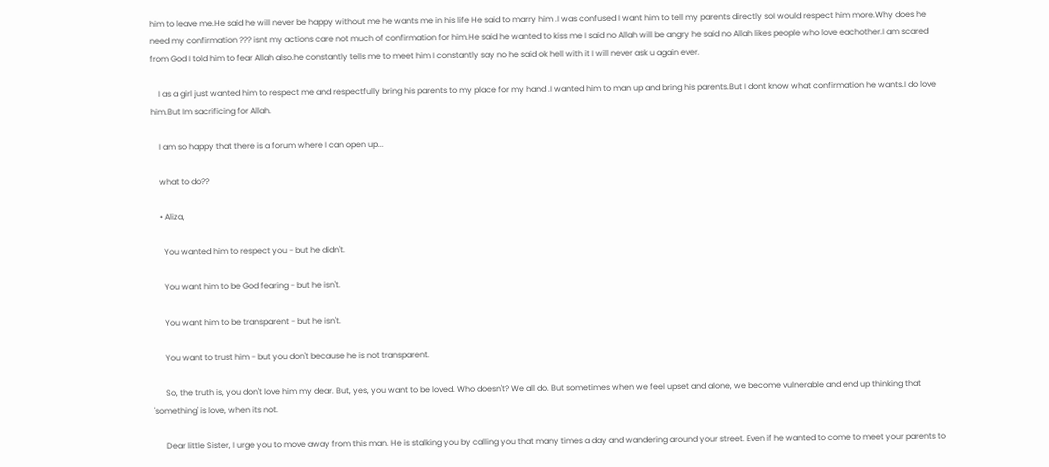him to leave me.He said he will never be happy without me he wants me in his life He said to marry him .I was confused I want him to tell my parents directly soI would respect him more.Why does he need my confirmation ??? isnt my actions care not much of confirmation for him.He said he wanted to kiss me I said no Allah will be angry he said no Allah likes people who love eachother.I am scared from God I told him to fear Allah also.he constantly tells me to meet him I constantly say no he said ok hell with it I will never ask u again ever.

    I as a girl just wanted him to respect me and respectfully bring his parents to my place for my hand .I wanted him to man up and bring his parents.But I dont know what confirmation he wants.I do love him.But Im sacrificing for Allah.

    I am so happy that there is a forum where I can open up...

    what to do??

    • Aliza,

      You wanted him to respect you - but he didn't.

      You want him to be God fearing - but he isn't.

      You want him to be transparent - but he isn't.

      You want to trust him - but you don't because he is not transparent.

      So, the truth is, you don't love him my dear. But, yes, you want to be loved. Who doesn't? We all do. But sometimes when we feel upset and alone, we become vulnerable and end up thinking that 'something' is love, when its not.

      Dear little Sister, I urge you to move away from this man. He is stalking you by calling you that many times a day and wandering around your street. Even if he wanted to come to meet your parents to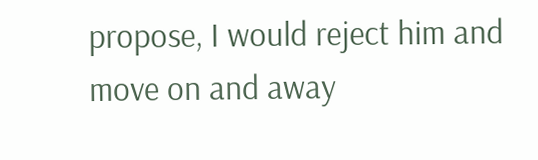propose, I would reject him and move on and away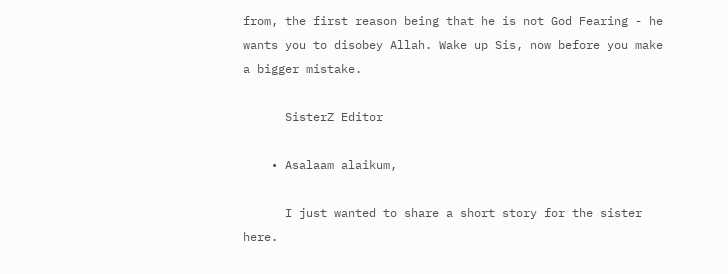from, the first reason being that he is not God Fearing - he wants you to disobey Allah. Wake up Sis, now before you make a bigger mistake.

      SisterZ Editor

    • Asalaam alaikum,

      I just wanted to share a short story for the sister here.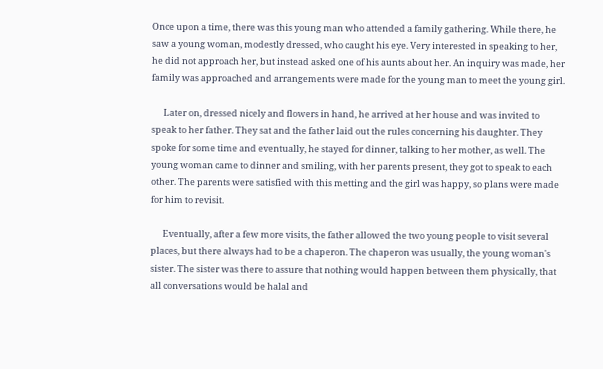Once upon a time, there was this young man who attended a family gathering. While there, he saw a young woman, modestly dressed, who caught his eye. Very interested in speaking to her, he did not approach her, but instead asked one of his aunts about her. An inquiry was made, her family was approached and arrangements were made for the young man to meet the young girl.

      Later on, dressed nicely and flowers in hand, he arrived at her house and was invited to speak to her father. They sat and the father laid out the rules concerning his daughter. They spoke for some time and eventually, he stayed for dinner, talking to her mother, as well. The young woman came to dinner and smiling, with her parents present, they got to speak to each other. The parents were satisfied with this metting and the girl was happy, so plans were made for him to revisit.

      Eventually, after a few more visits, the father allowed the two young people to visit several places, but there always had to be a chaperon. The chaperon was usually, the young woman's sister. The sister was there to assure that nothing would happen between them physically, that all conversations would be halal and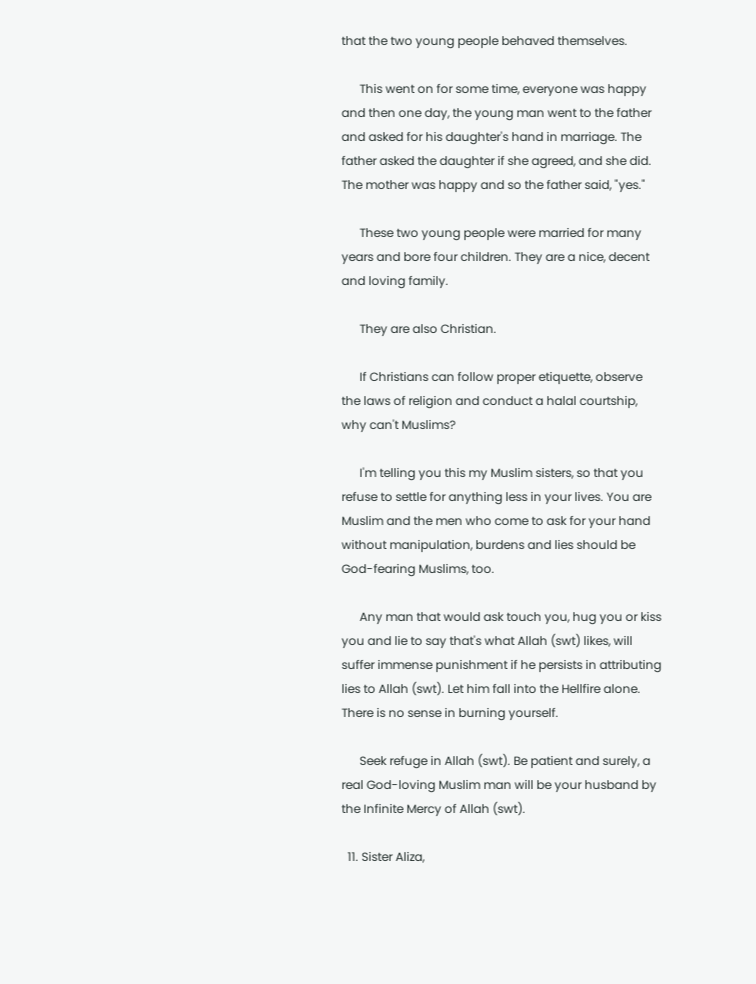that the two young people behaved themselves.

      This went on for some time, everyone was happy and then one day, the young man went to the father and asked for his daughter's hand in marriage. The father asked the daughter if she agreed, and she did. The mother was happy and so the father said, "yes."

      These two young people were married for many years and bore four children. They are a nice, decent and loving family.

      They are also Christian.

      If Christians can follow proper etiquette, observe the laws of religion and conduct a halal courtship, why can't Muslims?

      I'm telling you this my Muslim sisters, so that you refuse to settle for anything less in your lives. You are Muslim and the men who come to ask for your hand without manipulation, burdens and lies should be God-fearing Muslims, too.

      Any man that would ask touch you, hug you or kiss you and lie to say that's what Allah (swt) likes, will suffer immense punishment if he persists in attributing lies to Allah (swt). Let him fall into the Hellfire alone. There is no sense in burning yourself.

      Seek refuge in Allah (swt). Be patient and surely, a real God-loving Muslim man will be your husband by the Infinite Mercy of Allah (swt).

  11. Sister Aliza,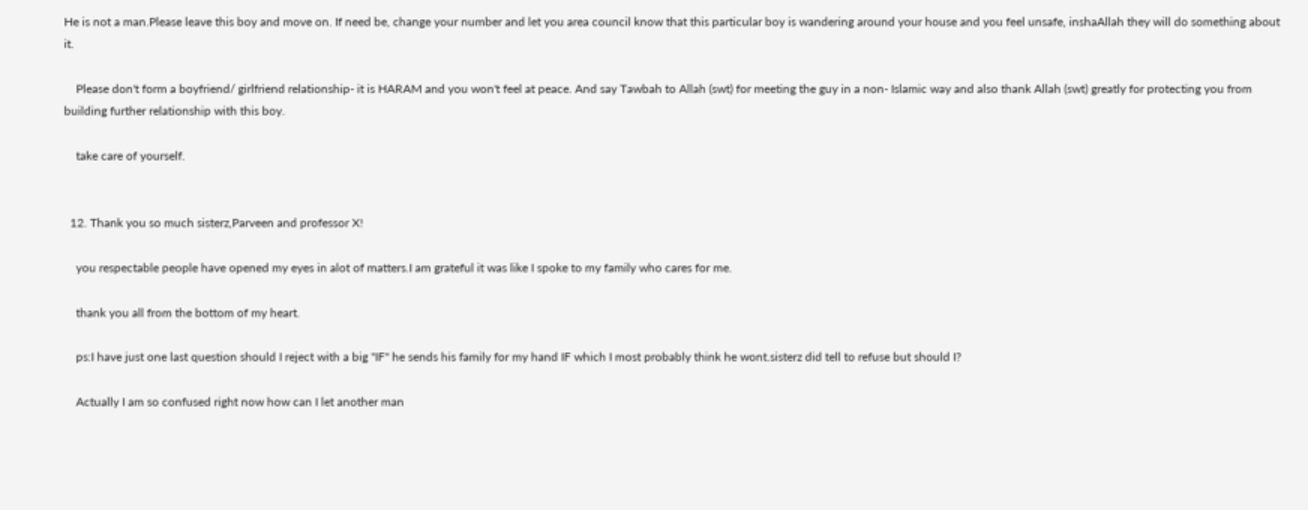He is not a man.Please leave this boy and move on. If need be, change your number and let you area council know that this particular boy is wandering around your house and you feel unsafe, inshaAllah they will do something about it.

    Please don't form a boyfriend/ girlfriend relationship- it is HARAM and you won't feel at peace. And say Tawbah to Allah (swt) for meeting the guy in a non- Islamic way and also thank Allah (swt) greatly for protecting you from building further relationship with this boy.

    take care of yourself.


  12. Thank you so much sisterz,Parveen and professor X!

    you respectable people have opened my eyes in alot of matters.I am grateful it was like I spoke to my family who cares for me.

    thank you all from the bottom of my heart.

    ps:I have just one last question should I reject with a big "IF" he sends his family for my hand IF which I most probably think he wont.sisterz did tell to refuse but should I?

    Actually I am so confused right now how can I let another man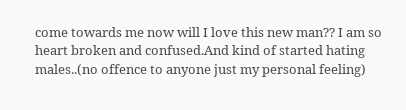come towards me now will I love this new man?? I am so heart broken and confused.And kind of started hating males..(no offence to anyone just my personal feeling)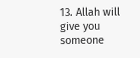13. Allah will give you someone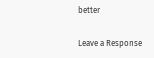better

Leave a Response